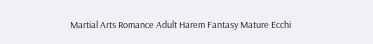Martial Arts Romance Adult Harem Fantasy Mature Ecchi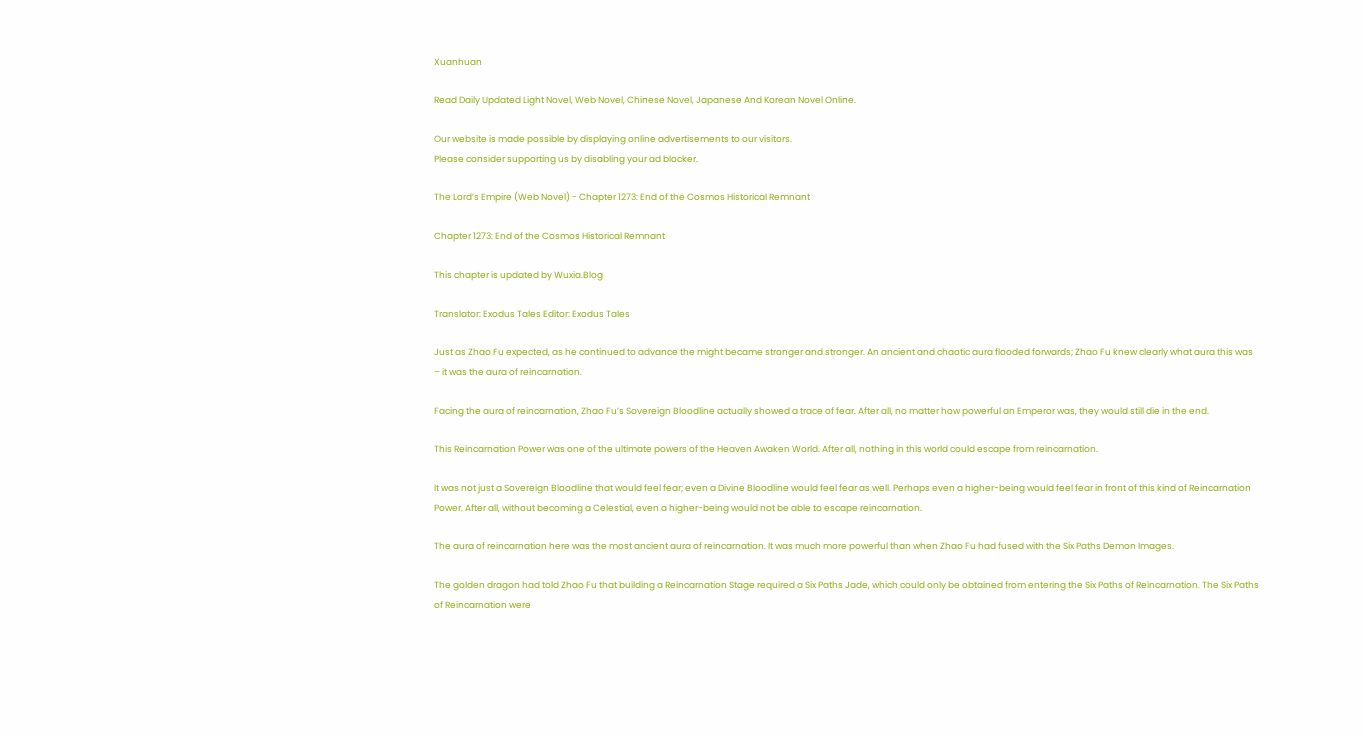Xuanhuan

Read Daily Updated Light Novel, Web Novel, Chinese Novel, Japanese And Korean Novel Online.

Our website is made possible by displaying online advertisements to our visitors.
Please consider supporting us by disabling your ad blocker.

The Lord’s Empire (Web Novel) - Chapter 1273: End of the Cosmos Historical Remnant

Chapter 1273: End of the Cosmos Historical Remnant

This chapter is updated by Wuxia.Blog

Translator: Exodus Tales Editor: Exodus Tales

Just as Zhao Fu expected, as he continued to advance the might became stronger and stronger. An ancient and chaotic aura flooded forwards; Zhao Fu knew clearly what aura this was – it was the aura of reincarnation.

Facing the aura of reincarnation, Zhao Fu’s Sovereign Bloodline actually showed a trace of fear. After all, no matter how powerful an Emperor was, they would still die in the end.

This Reincarnation Power was one of the ultimate powers of the Heaven Awaken World. After all, nothing in this world could escape from reincarnation.

It was not just a Sovereign Bloodline that would feel fear; even a Divine Bloodline would feel fear as well. Perhaps even a higher-being would feel fear in front of this kind of Reincarnation Power. After all, without becoming a Celestial, even a higher-being would not be able to escape reincarnation.

The aura of reincarnation here was the most ancient aura of reincarnation. It was much more powerful than when Zhao Fu had fused with the Six Paths Demon Images.

The golden dragon had told Zhao Fu that building a Reincarnation Stage required a Six Paths Jade, which could only be obtained from entering the Six Paths of Reincarnation. The Six Paths of Reincarnation were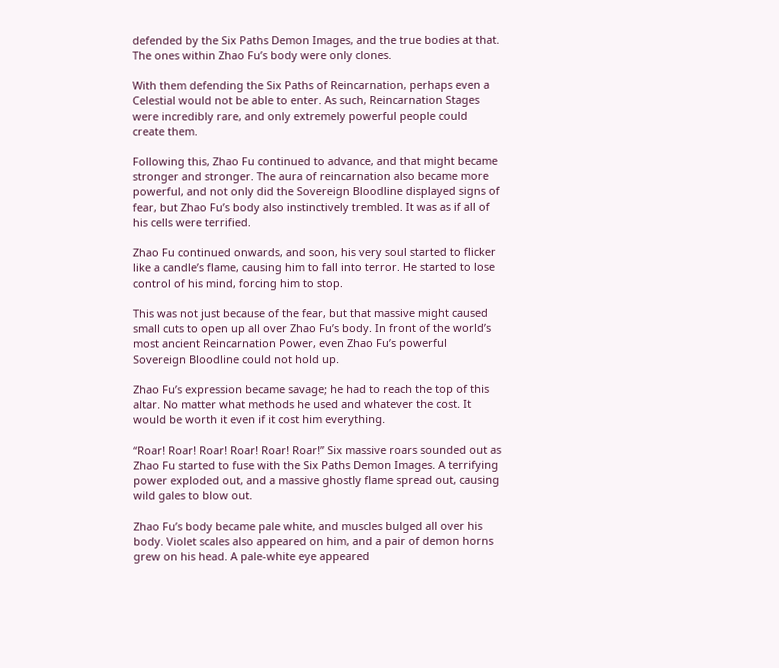defended by the Six Paths Demon Images, and the true bodies at that. The ones within Zhao Fu’s body were only clones.

With them defending the Six Paths of Reincarnation, perhaps even a Celestial would not be able to enter. As such, Reincarnation Stages were incredibly rare, and only extremely powerful people could create them.

Following this, Zhao Fu continued to advance, and that might became stronger and stronger. The aura of reincarnation also became more powerful, and not only did the Sovereign Bloodline displayed signs of fear, but Zhao Fu’s body also instinctively trembled. It was as if all of his cells were terrified.

Zhao Fu continued onwards, and soon, his very soul started to flicker like a candle’s flame, causing him to fall into terror. He started to lose control of his mind, forcing him to stop.

This was not just because of the fear, but that massive might caused small cuts to open up all over Zhao Fu’s body. In front of the world’s most ancient Reincarnation Power, even Zhao Fu’s powerful Sovereign Bloodline could not hold up.

Zhao Fu’s expression became savage; he had to reach the top of this altar. No matter what methods he used and whatever the cost. It would be worth it even if it cost him everything.

“Roar! Roar! Roar! Roar! Roar! Roar!” Six massive roars sounded out as Zhao Fu started to fuse with the Six Paths Demon Images. A terrifying power exploded out, and a massive ghostly flame spread out, causing wild gales to blow out.

Zhao Fu’s body became pale white, and muscles bulged all over his body. Violet scales also appeared on him, and a pair of demon horns grew on his head. A pale-white eye appeared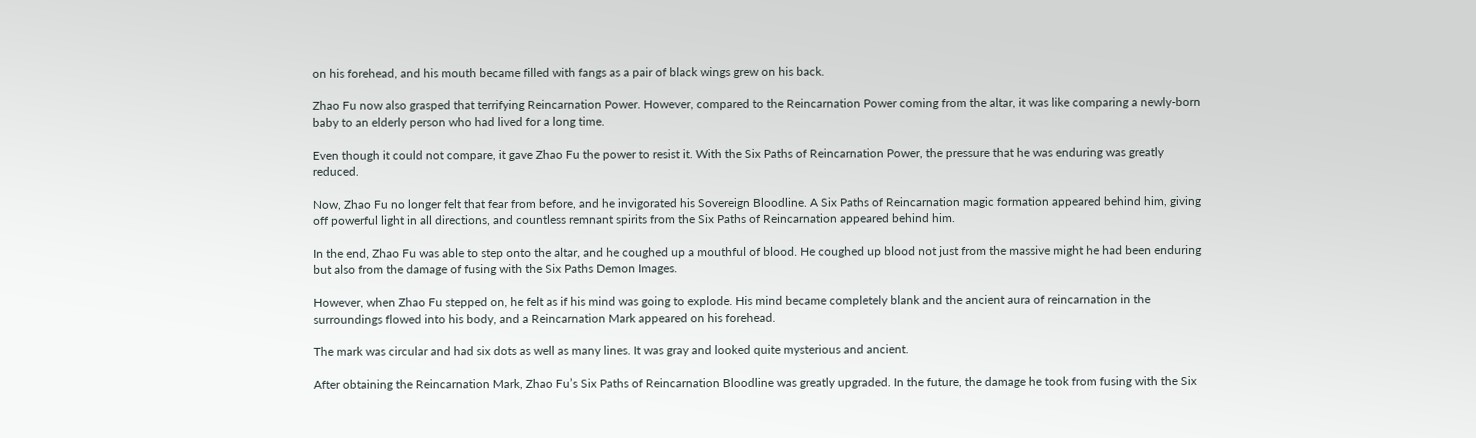on his forehead, and his mouth became filled with fangs as a pair of black wings grew on his back.

Zhao Fu now also grasped that terrifying Reincarnation Power. However, compared to the Reincarnation Power coming from the altar, it was like comparing a newly-born baby to an elderly person who had lived for a long time.

Even though it could not compare, it gave Zhao Fu the power to resist it. With the Six Paths of Reincarnation Power, the pressure that he was enduring was greatly reduced.

Now, Zhao Fu no longer felt that fear from before, and he invigorated his Sovereign Bloodline. A Six Paths of Reincarnation magic formation appeared behind him, giving off powerful light in all directions, and countless remnant spirits from the Six Paths of Reincarnation appeared behind him.

In the end, Zhao Fu was able to step onto the altar, and he coughed up a mouthful of blood. He coughed up blood not just from the massive might he had been enduring but also from the damage of fusing with the Six Paths Demon Images.

However, when Zhao Fu stepped on, he felt as if his mind was going to explode. His mind became completely blank and the ancient aura of reincarnation in the surroundings flowed into his body, and a Reincarnation Mark appeared on his forehead.

The mark was circular and had six dots as well as many lines. It was gray and looked quite mysterious and ancient.

After obtaining the Reincarnation Mark, Zhao Fu’s Six Paths of Reincarnation Bloodline was greatly upgraded. In the future, the damage he took from fusing with the Six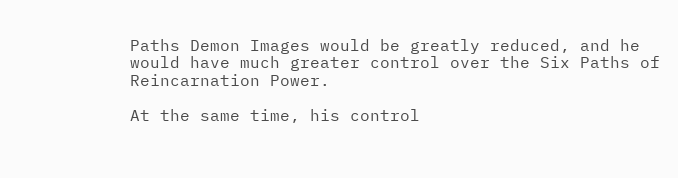Paths Demon Images would be greatly reduced, and he would have much greater control over the Six Paths of Reincarnation Power.

At the same time, his control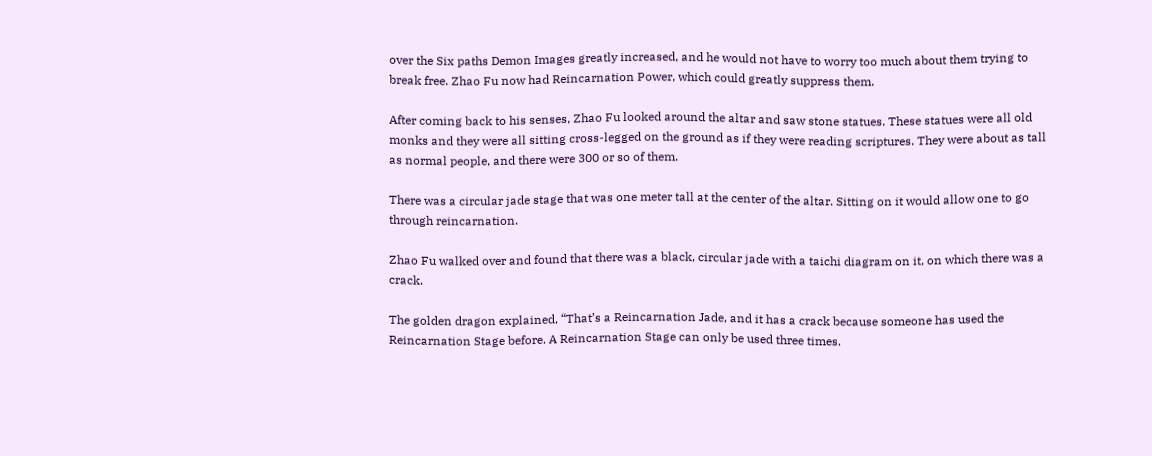over the Six paths Demon Images greatly increased, and he would not have to worry too much about them trying to break free. Zhao Fu now had Reincarnation Power, which could greatly suppress them.

After coming back to his senses, Zhao Fu looked around the altar and saw stone statues. These statues were all old monks and they were all sitting cross-legged on the ground as if they were reading scriptures. They were about as tall as normal people, and there were 300 or so of them.

There was a circular jade stage that was one meter tall at the center of the altar. Sitting on it would allow one to go through reincarnation.

Zhao Fu walked over and found that there was a black, circular jade with a taichi diagram on it, on which there was a crack.

The golden dragon explained, “That’s a Reincarnation Jade, and it has a crack because someone has used the Reincarnation Stage before. A Reincarnation Stage can only be used three times.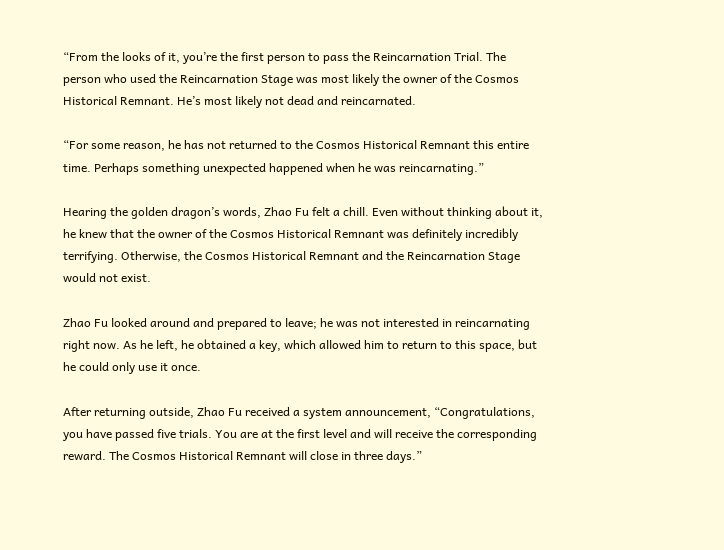“From the looks of it, you’re the first person to pass the Reincarnation Trial. The person who used the Reincarnation Stage was most likely the owner of the Cosmos Historical Remnant. He’s most likely not dead and reincarnated.

“For some reason, he has not returned to the Cosmos Historical Remnant this entire time. Perhaps something unexpected happened when he was reincarnating.”

Hearing the golden dragon’s words, Zhao Fu felt a chill. Even without thinking about it, he knew that the owner of the Cosmos Historical Remnant was definitely incredibly terrifying. Otherwise, the Cosmos Historical Remnant and the Reincarnation Stage would not exist.

Zhao Fu looked around and prepared to leave; he was not interested in reincarnating right now. As he left, he obtained a key, which allowed him to return to this space, but he could only use it once.

After returning outside, Zhao Fu received a system announcement, “Congratulations, you have passed five trials. You are at the first level and will receive the corresponding reward. The Cosmos Historical Remnant will close in three days.”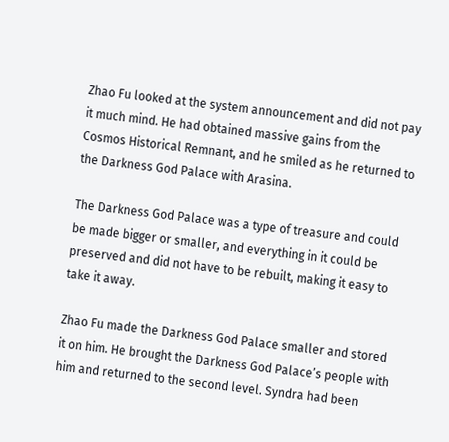Zhao Fu looked at the system announcement and did not pay it much mind. He had obtained massive gains from the Cosmos Historical Remnant, and he smiled as he returned to the Darkness God Palace with Arasina.

The Darkness God Palace was a type of treasure and could be made bigger or smaller, and everything in it could be preserved and did not have to be rebuilt, making it easy to take it away.

Zhao Fu made the Darkness God Palace smaller and stored it on him. He brought the Darkness God Palace’s people with him and returned to the second level. Syndra had been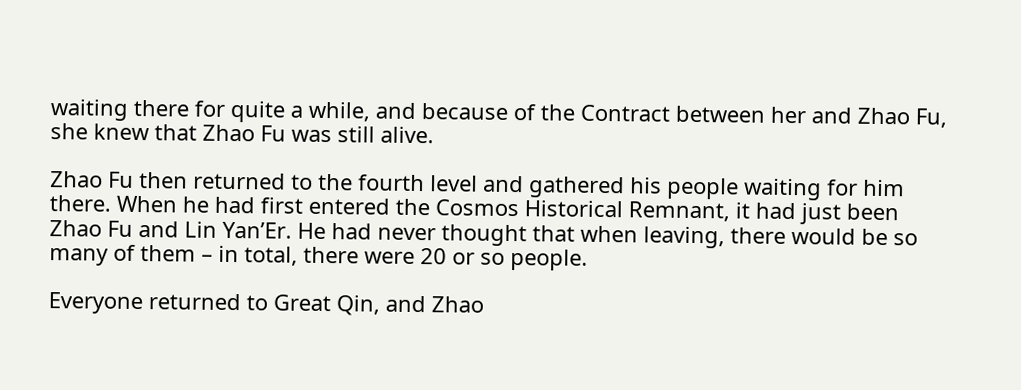waiting there for quite a while, and because of the Contract between her and Zhao Fu, she knew that Zhao Fu was still alive.

Zhao Fu then returned to the fourth level and gathered his people waiting for him there. When he had first entered the Cosmos Historical Remnant, it had just been Zhao Fu and Lin Yan’Er. He had never thought that when leaving, there would be so many of them – in total, there were 20 or so people.

Everyone returned to Great Qin, and Zhao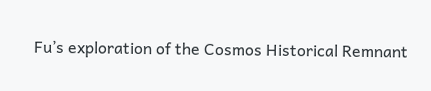Fu’s exploration of the Cosmos Historical Remnant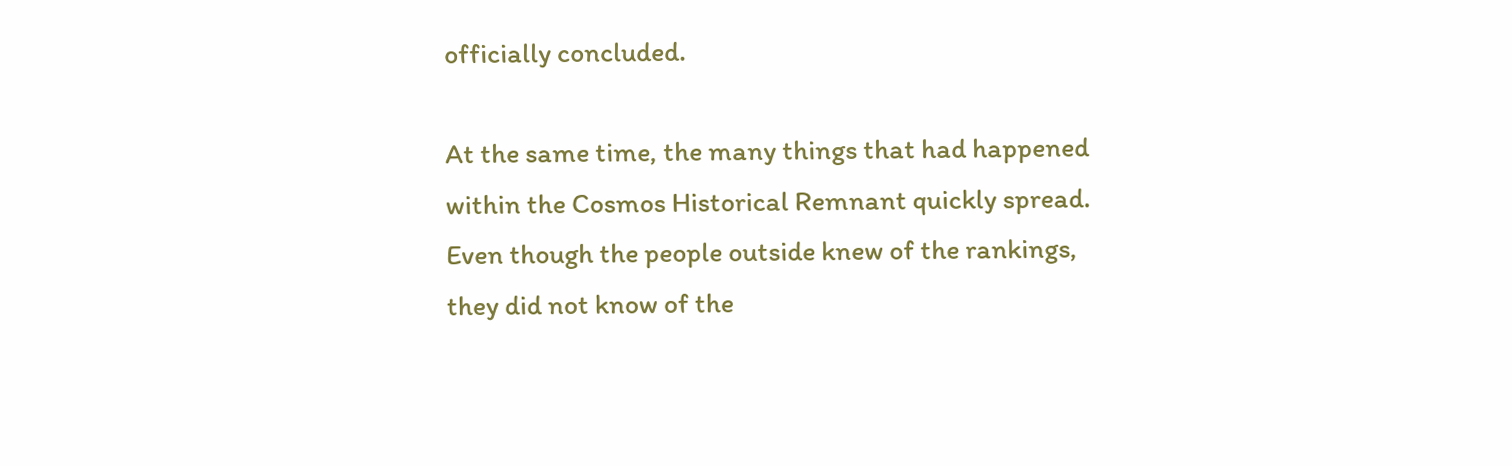officially concluded.

At the same time, the many things that had happened within the Cosmos Historical Remnant quickly spread. Even though the people outside knew of the rankings, they did not know of the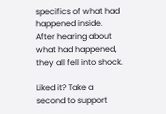specifics of what had happened inside. After hearing about what had happened, they all fell into shock.

Liked it? Take a second to support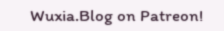Wuxia.Blog on Patreon!